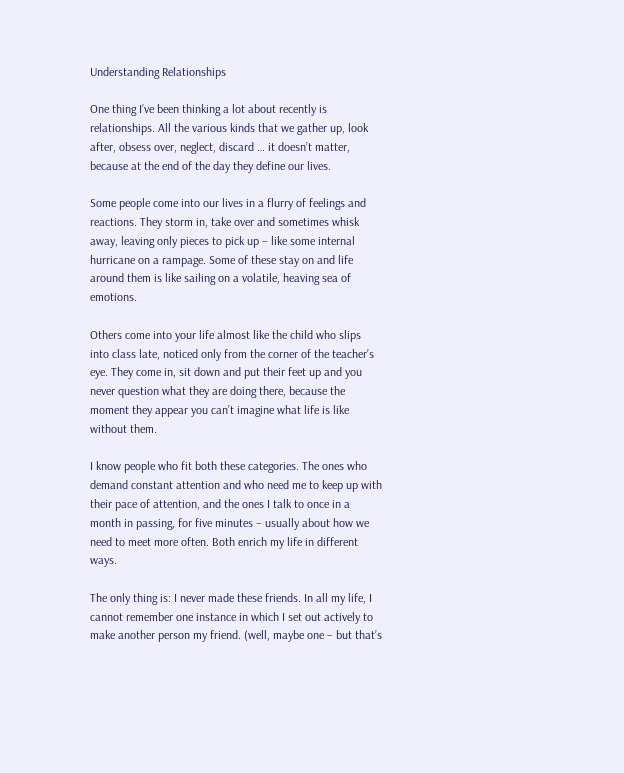Understanding Relationships

One thing I’ve been thinking a lot about recently is relationships. All the various kinds that we gather up, look after, obsess over, neglect, discard … it doesn’t matter, because at the end of the day they define our lives.

Some people come into our lives in a flurry of feelings and reactions. They storm in, take over and sometimes whisk away, leaving only pieces to pick up – like some internal hurricane on a rampage. Some of these stay on and life around them is like sailing on a volatile, heaving sea of emotions.

Others come into your life almost like the child who slips into class late, noticed only from the corner of the teacher’s eye. They come in, sit down and put their feet up and you never question what they are doing there, because the moment they appear you can’t imagine what life is like without them.

I know people who fit both these categories. The ones who demand constant attention and who need me to keep up with their pace of attention, and the ones I talk to once in a month in passing, for five minutes – usually about how we need to meet more often. Both enrich my life in different ways.

The only thing is: I never made these friends. In all my life, I cannot remember one instance in which I set out actively to make another person my friend. (well, maybe one – but that’s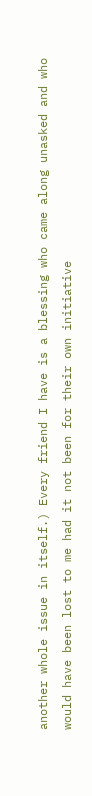another whole issue in itself.) Every friend I have is a blessing who came along unasked and who would have been lost to me had it not been for their own initiative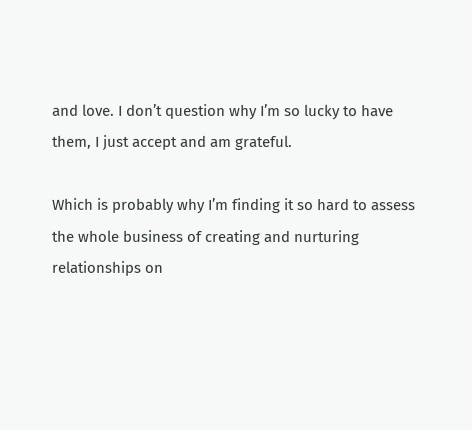and love. I don’t question why I’m so lucky to have them, I just accept and am grateful.

Which is probably why I’m finding it so hard to assess the whole business of creating and nurturing relationships on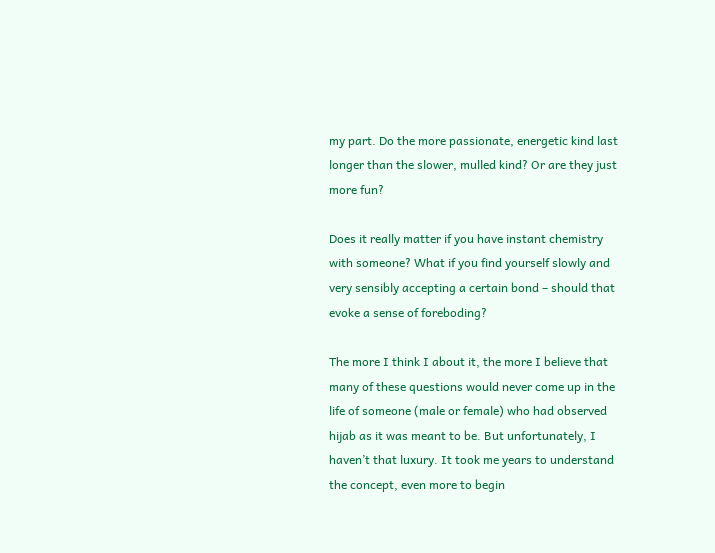my part. Do the more passionate, energetic kind last longer than the slower, mulled kind? Or are they just more fun?

Does it really matter if you have instant chemistry with someone? What if you find yourself slowly and very sensibly accepting a certain bond – should that evoke a sense of foreboding?

The more I think I about it, the more I believe that many of these questions would never come up in the life of someone (male or female) who had observed hijab as it was meant to be. But unfortunately, I haven’t that luxury. It took me years to understand the concept, even more to begin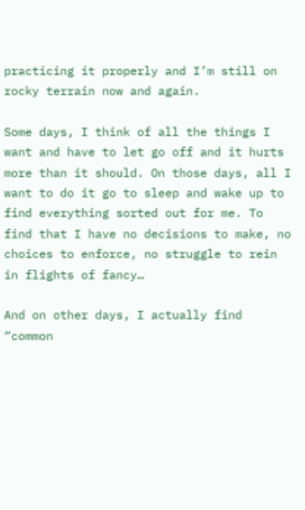practicing it properly and I’m still on rocky terrain now and again.

Some days, I think of all the things I want and have to let go off and it hurts more than it should. On those days, all I want to do it go to sleep and wake up to find everything sorted out for me. To find that I have no decisions to make, no choices to enforce, no struggle to rein in flights of fancy…

And on other days, I actually find “common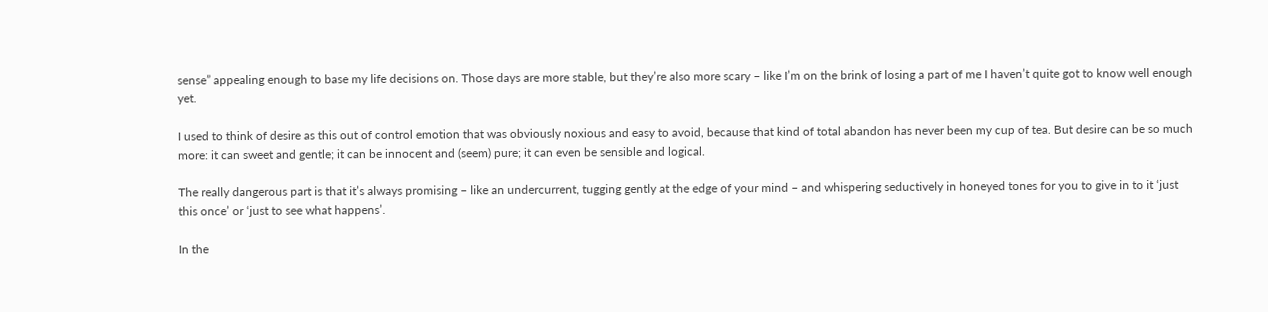sense” appealing enough to base my life decisions on. Those days are more stable, but they’re also more scary – like I’m on the brink of losing a part of me I haven’t quite got to know well enough yet.

I used to think of desire as this out of control emotion that was obviously noxious and easy to avoid, because that kind of total abandon has never been my cup of tea. But desire can be so much more: it can sweet and gentle; it can be innocent and (seem) pure; it can even be sensible and logical.

The really dangerous part is that it’s always promising – like an undercurrent, tugging gently at the edge of your mind – and whispering seductively in honeyed tones for you to give in to it ‘just this once’ or ‘just to see what happens’.

In the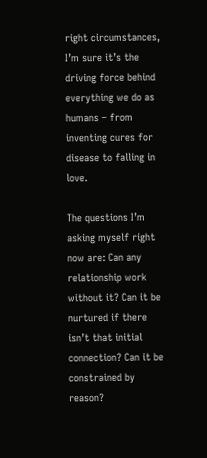right circumstances, I’m sure it’s the driving force behind everything we do as humans – from inventing cures for disease to falling in love.

The questions I’m asking myself right now are: Can any relationship work without it? Can it be nurtured if there isn’t that initial connection? Can it be constrained by reason?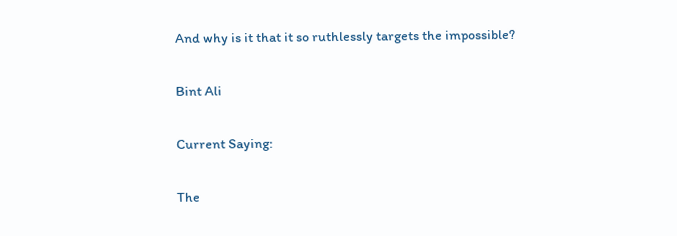And why is it that it so ruthlessly targets the impossible?

Bint Ali

Current Saying:

The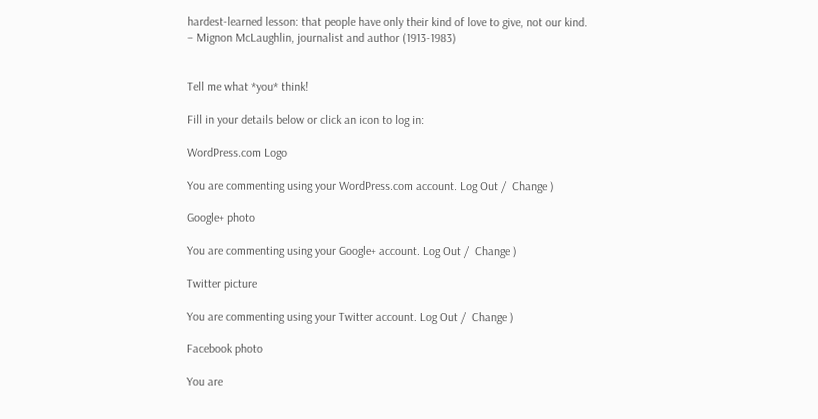hardest-learned lesson: that people have only their kind of love to give, not our kind.
– Mignon McLaughlin, journalist and author (1913-1983)


Tell me what *you* think!

Fill in your details below or click an icon to log in:

WordPress.com Logo

You are commenting using your WordPress.com account. Log Out /  Change )

Google+ photo

You are commenting using your Google+ account. Log Out /  Change )

Twitter picture

You are commenting using your Twitter account. Log Out /  Change )

Facebook photo

You are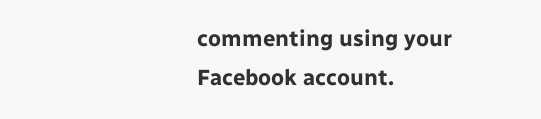commenting using your Facebook account.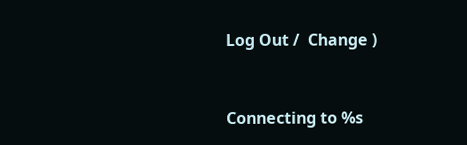Log Out /  Change )


Connecting to %s